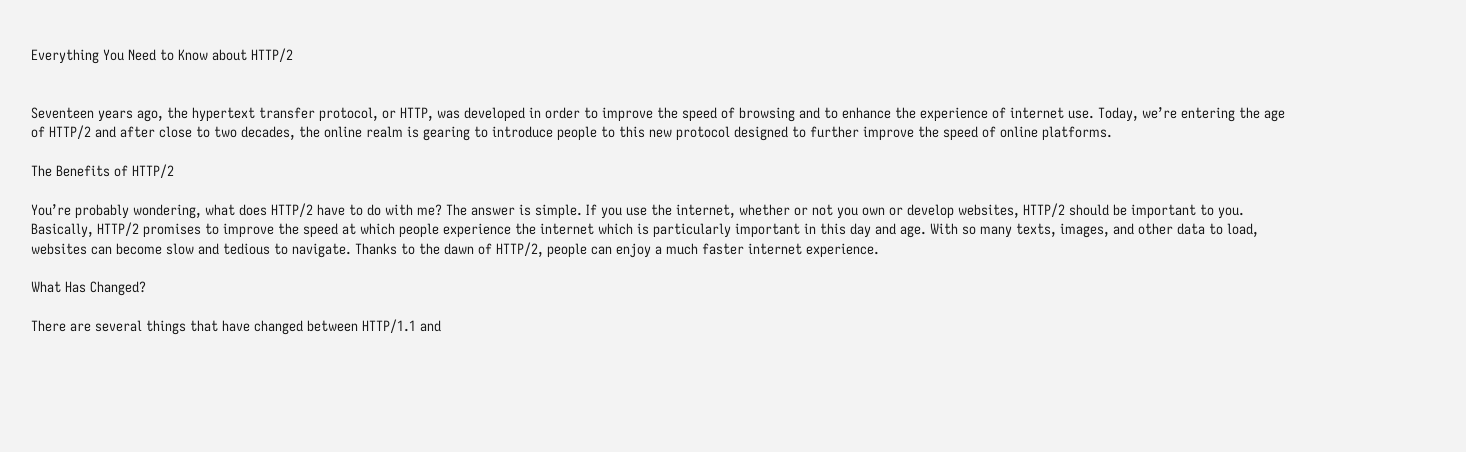Everything You Need to Know about HTTP/2


Seventeen years ago, the hypertext transfer protocol, or HTTP, was developed in order to improve the speed of browsing and to enhance the experience of internet use. Today, we’re entering the age of HTTP/2 and after close to two decades, the online realm is gearing to introduce people to this new protocol designed to further improve the speed of online platforms.

The Benefits of HTTP/2

You’re probably wondering, what does HTTP/2 have to do with me? The answer is simple. If you use the internet, whether or not you own or develop websites, HTTP/2 should be important to you. Basically, HTTP/2 promises to improve the speed at which people experience the internet which is particularly important in this day and age. With so many texts, images, and other data to load, websites can become slow and tedious to navigate. Thanks to the dawn of HTTP/2, people can enjoy a much faster internet experience.

What Has Changed?

There are several things that have changed between HTTP/1.1 and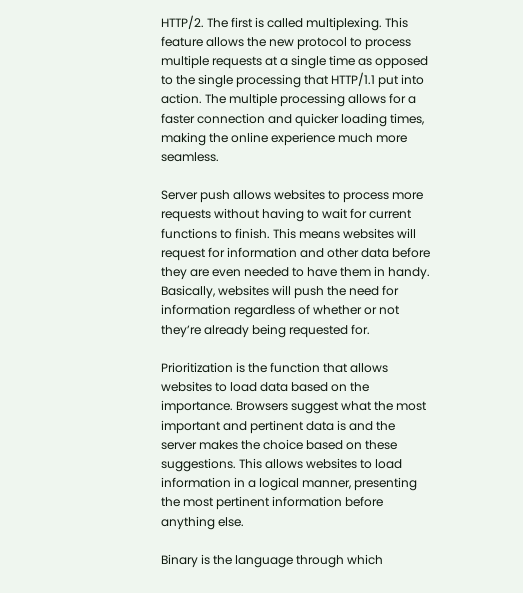HTTP/2. The first is called multiplexing. This feature allows the new protocol to process multiple requests at a single time as opposed to the single processing that HTTP/1.1 put into action. The multiple processing allows for a faster connection and quicker loading times, making the online experience much more seamless.

Server push allows websites to process more requests without having to wait for current functions to finish. This means websites will request for information and other data before they are even needed to have them in handy. Basically, websites will push the need for information regardless of whether or not they’re already being requested for.

Prioritization is the function that allows websites to load data based on the importance. Browsers suggest what the most important and pertinent data is and the server makes the choice based on these suggestions. This allows websites to load information in a logical manner, presenting the most pertinent information before anything else.

Binary is the language through which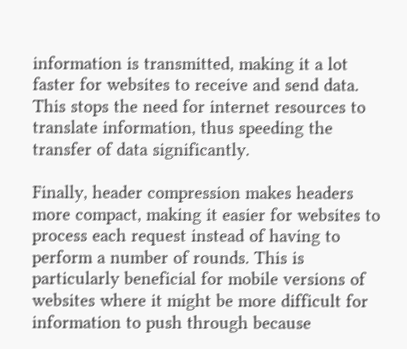information is transmitted, making it a lot faster for websites to receive and send data. This stops the need for internet resources to translate information, thus speeding the transfer of data significantly.

Finally, header compression makes headers more compact, making it easier for websites to process each request instead of having to perform a number of rounds. This is particularly beneficial for mobile versions of websites where it might be more difficult for information to push through because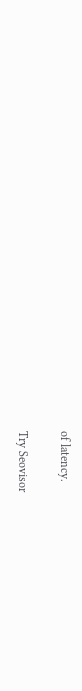of latency.

Try Seovisor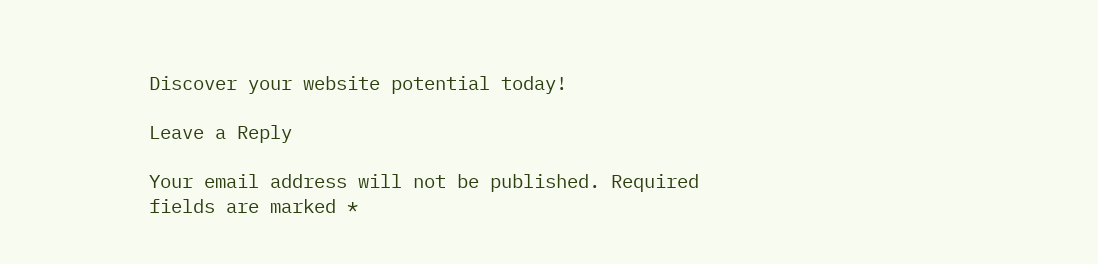Discover your website potential today!

Leave a Reply

Your email address will not be published. Required fields are marked *